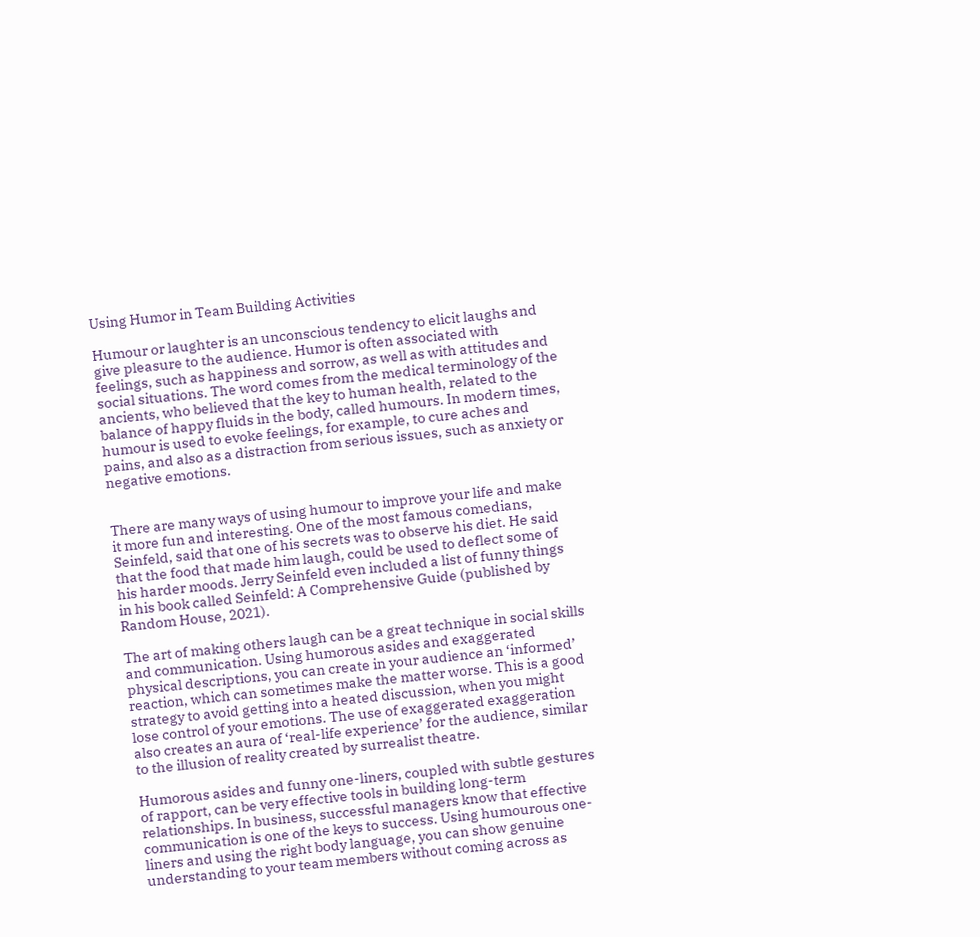Using Humor in Team Building Activities

Humour or laughter is an unconscious tendency to elicit laughs and give pleasure to the audience. Humor is often associated with feelings, such as happiness and sorrow, as well as with attitudes and social situations. The word comes from the medical terminology of the ancients, who believed that the key to human health, related to the balance of happy fluids in the body, called humours. In modern times, humour is used to evoke feelings, for example, to cure aches and pains, and also as a distraction from serious issues, such as anxiety or negative emotions.


There are many ways of using humour to improve your life and make it more fun and interesting. One of the most famous comedians, Seinfeld, said that one of his secrets was to observe his diet. He said that the food that made him laugh, could be used to deflect some of his harder moods. Jerry Seinfeld even included a list of funny things in his book called Seinfeld: A Comprehensive Guide (published by Random House, 2021).

The art of making others laugh can be a great technique in social skills and communication. Using humorous asides and exaggerated physical descriptions, you can create in your audience an ‘informed’ reaction, which can sometimes make the matter worse. This is a good strategy to avoid getting into a heated discussion, when you might lose control of your emotions. The use of exaggerated exaggeration also creates an aura of ‘real-life experience’ for the audience, similar to the illusion of reality created by surrealist theatre.

Humorous asides and funny one-liners, coupled with subtle gestures of rapport, can be very effective tools in building long-term relationships. In business, successful managers know that effective communication is one of the keys to success. Using humourous one-liners and using the right body language, you can show genuine understanding to your team members without coming across as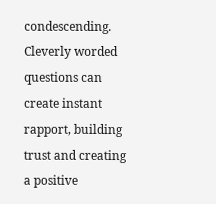condescending. Cleverly worded questions can create instant rapport, building trust and creating a positive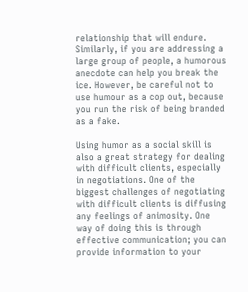relationship that will endure. Similarly, if you are addressing a large group of people, a humorous anecdote can help you break the ice. However, be careful not to use humour as a cop out, because you run the risk of being branded as a fake.

Using humor as a social skill is also a great strategy for dealing with difficult clients, especially in negotiations. One of the biggest challenges of negotiating with difficult clients is diffusing any feelings of animosity. One way of doing this is through effective communication; you can provide information to your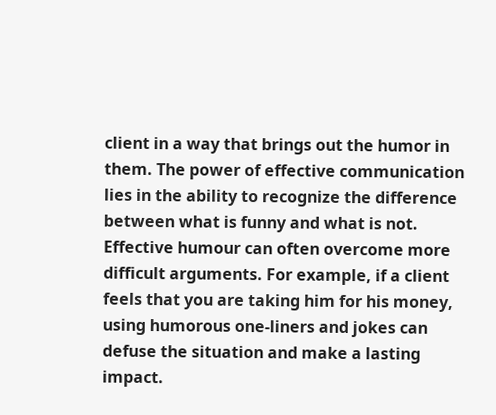client in a way that brings out the humor in them. The power of effective communication lies in the ability to recognize the difference between what is funny and what is not. Effective humour can often overcome more difficult arguments. For example, if a client feels that you are taking him for his money, using humorous one-liners and jokes can defuse the situation and make a lasting impact.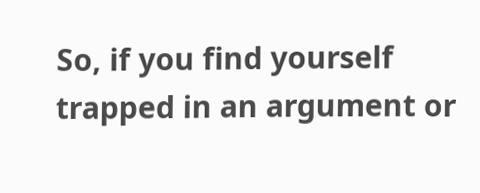So, if you find yourself trapped in an argument or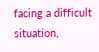facing a difficult situation,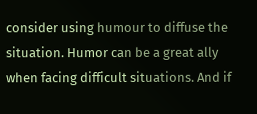consider using humour to diffuse the situation. Humor can be a great ally when facing difficult situations. And if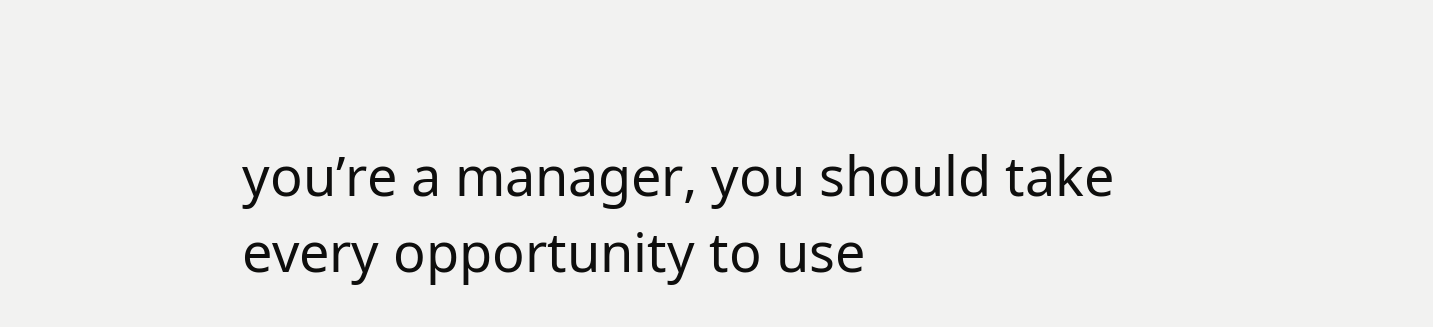you’re a manager, you should take every opportunity to use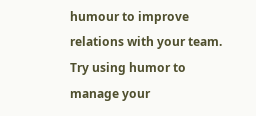humour to improve relations with your team. Try using humor to manage your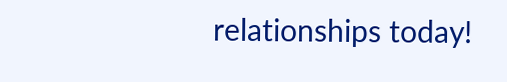relationships today!